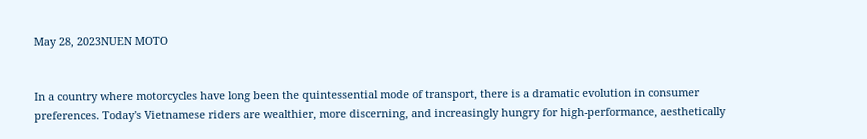May 28, 2023NUEN MOTO


In a country where motorcycles have long been the quintessential mode of transport, there is a dramatic evolution in consumer preferences. Today's Vietnamese riders are wealthier, more discerning, and increasingly hungry for high-performance, aesthetically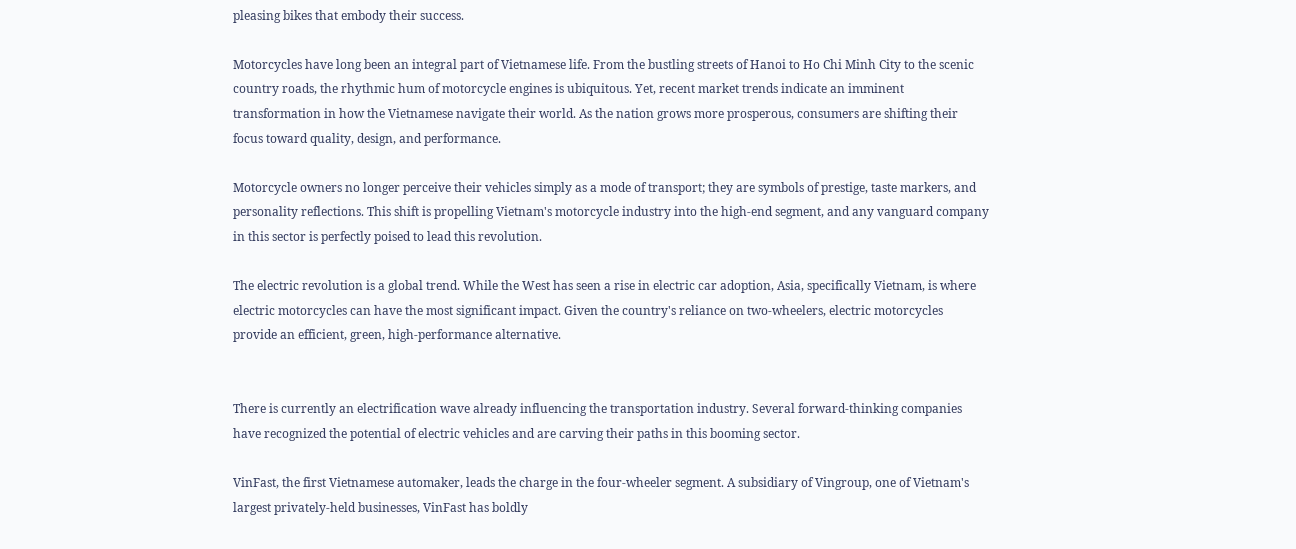pleasing bikes that embody their success.

Motorcycles have long been an integral part of Vietnamese life. From the bustling streets of Hanoi to Ho Chi Minh City to the scenic country roads, the rhythmic hum of motorcycle engines is ubiquitous. Yet, recent market trends indicate an imminent transformation in how the Vietnamese navigate their world. As the nation grows more prosperous, consumers are shifting their focus toward quality, design, and performance.

Motorcycle owners no longer perceive their vehicles simply as a mode of transport; they are symbols of prestige, taste markers, and personality reflections. This shift is propelling Vietnam's motorcycle industry into the high-end segment, and any vanguard company in this sector is perfectly poised to lead this revolution.

The electric revolution is a global trend. While the West has seen a rise in electric car adoption, Asia, specifically Vietnam, is where electric motorcycles can have the most significant impact. Given the country's reliance on two-wheelers, electric motorcycles provide an efficient, green, high-performance alternative.


There is currently an electrification wave already influencing the transportation industry. Several forward-thinking companies have recognized the potential of electric vehicles and are carving their paths in this booming sector.

VinFast, the first Vietnamese automaker, leads the charge in the four-wheeler segment. A subsidiary of Vingroup, one of Vietnam's largest privately-held businesses, VinFast has boldly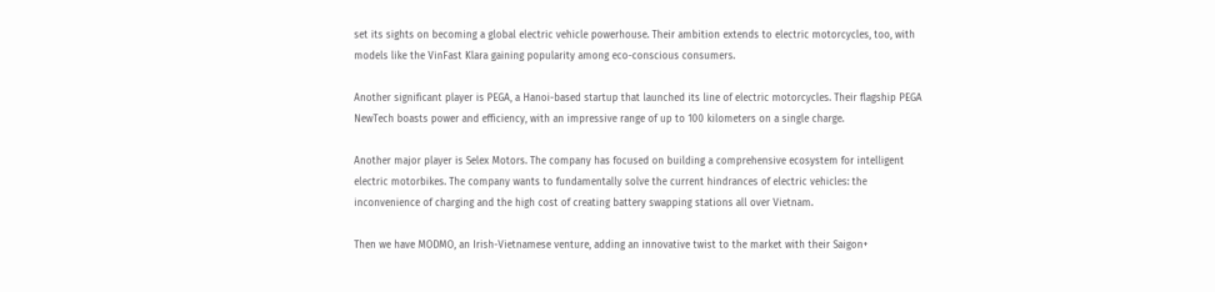set its sights on becoming a global electric vehicle powerhouse. Their ambition extends to electric motorcycles, too, with models like the VinFast Klara gaining popularity among eco-conscious consumers.

Another significant player is PEGA, a Hanoi-based startup that launched its line of electric motorcycles. Their flagship PEGA NewTech boasts power and efficiency, with an impressive range of up to 100 kilometers on a single charge.

Another major player is Selex Motors. The company has focused on building a comprehensive ecosystem for intelligent electric motorbikes. The company wants to fundamentally solve the current hindrances of electric vehicles: the inconvenience of charging and the high cost of creating battery swapping stations all over Vietnam.

Then we have MODMO, an Irish-Vietnamese venture, adding an innovative twist to the market with their Saigon+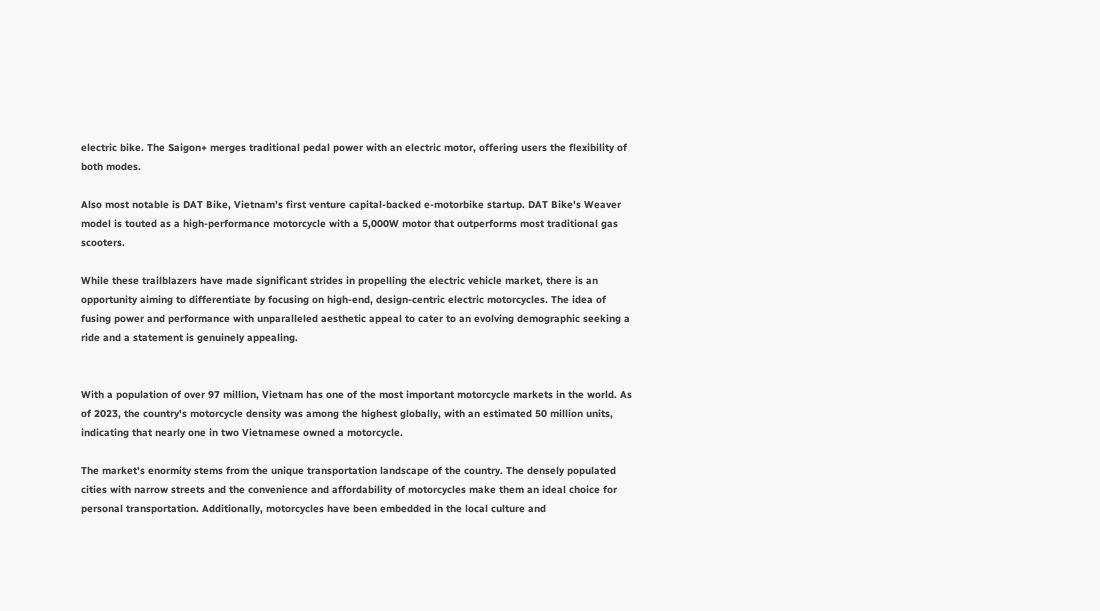electric bike. The Saigon+ merges traditional pedal power with an electric motor, offering users the flexibility of both modes.

Also most notable is DAT Bike, Vietnam’s first venture capital-backed e-motorbike startup. DAT Bike's Weaver model is touted as a high-performance motorcycle with a 5,000W motor that outperforms most traditional gas scooters.

While these trailblazers have made significant strides in propelling the electric vehicle market, there is an opportunity aiming to differentiate by focusing on high-end, design-centric electric motorcycles. The idea of fusing power and performance with unparalleled aesthetic appeal to cater to an evolving demographic seeking a ride and a statement is genuinely appealing.


With a population of over 97 million, Vietnam has one of the most important motorcycle markets in the world. As of 2023, the country's motorcycle density was among the highest globally, with an estimated 50 million units, indicating that nearly one in two Vietnamese owned a motorcycle.

The market's enormity stems from the unique transportation landscape of the country. The densely populated cities with narrow streets and the convenience and affordability of motorcycles make them an ideal choice for personal transportation. Additionally, motorcycles have been embedded in the local culture and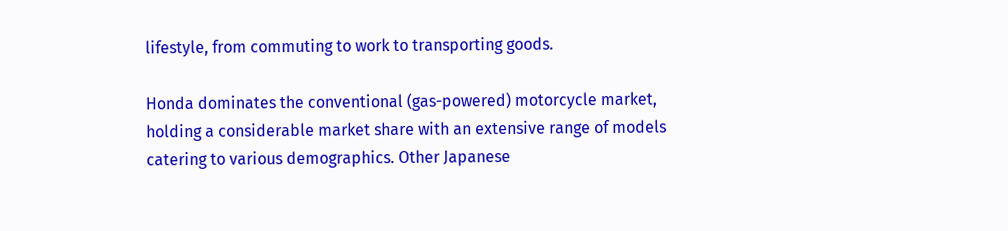lifestyle, from commuting to work to transporting goods.

Honda dominates the conventional (gas-powered) motorcycle market, holding a considerable market share with an extensive range of models catering to various demographics. Other Japanese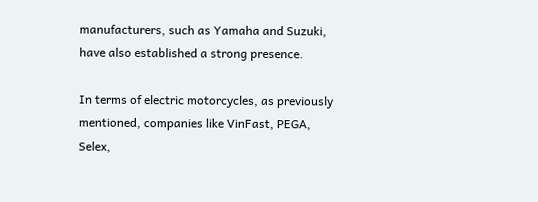manufacturers, such as Yamaha and Suzuki, have also established a strong presence.

In terms of electric motorcycles, as previously mentioned, companies like VinFast, PEGA, Selex,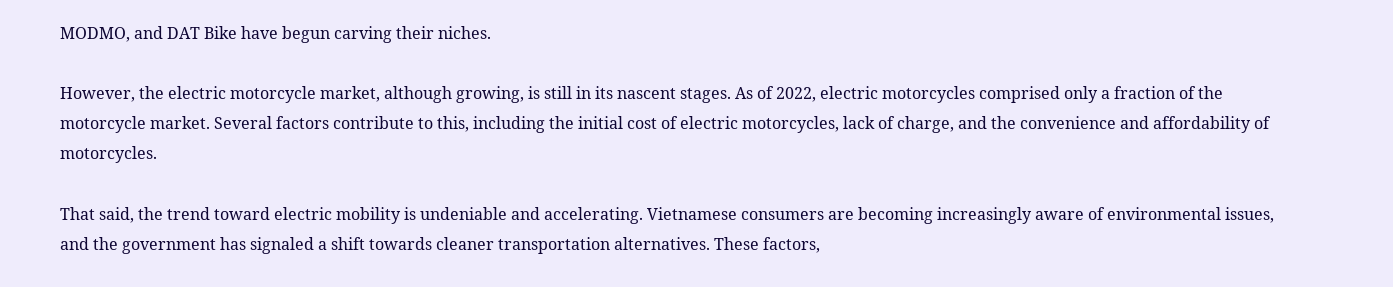MODMO, and DAT Bike have begun carving their niches.

However, the electric motorcycle market, although growing, is still in its nascent stages. As of 2022, electric motorcycles comprised only a fraction of the motorcycle market. Several factors contribute to this, including the initial cost of electric motorcycles, lack of charge, and the convenience and affordability of motorcycles.

That said, the trend toward electric mobility is undeniable and accelerating. Vietnamese consumers are becoming increasingly aware of environmental issues, and the government has signaled a shift towards cleaner transportation alternatives. These factors,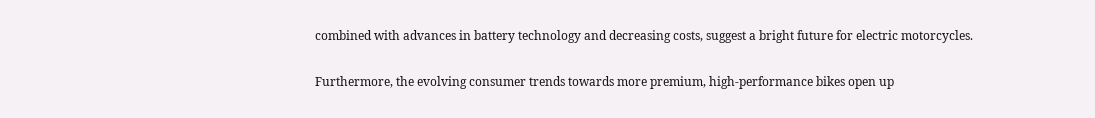combined with advances in battery technology and decreasing costs, suggest a bright future for electric motorcycles.

Furthermore, the evolving consumer trends towards more premium, high-performance bikes open up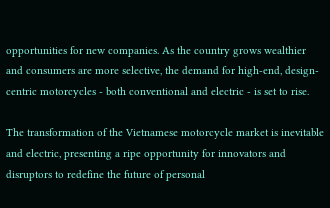opportunities for new companies. As the country grows wealthier and consumers are more selective, the demand for high-end, design-centric motorcycles - both conventional and electric - is set to rise.

The transformation of the Vietnamese motorcycle market is inevitable and electric, presenting a ripe opportunity for innovators and disruptors to redefine the future of personal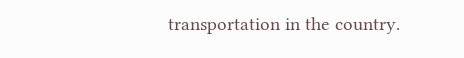transportation in the country.